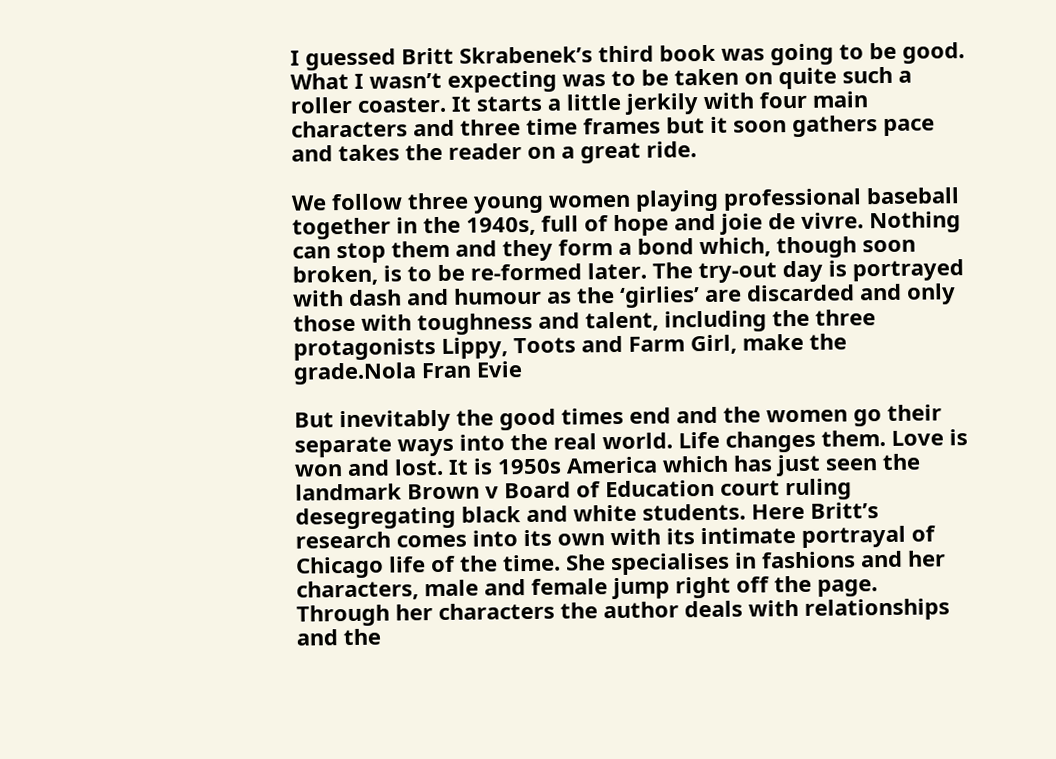I guessed Britt Skrabenek’s third book was going to be good. What I wasn’t expecting was to be taken on quite such a roller coaster. It starts a little jerkily with four main characters and three time frames but it soon gathers pace and takes the reader on a great ride.

We follow three young women playing professional baseball together in the 1940s, full of hope and joie de vivre. Nothing can stop them and they form a bond which, though soon broken, is to be re-formed later. The try-out day is portrayed with dash and humour as the ‘girlies’ are discarded and only those with toughness and talent, including the three protagonists Lippy, Toots and Farm Girl, make the grade.Nola Fran Evie

But inevitably the good times end and the women go their separate ways into the real world. Life changes them. Love is won and lost. It is 1950s America which has just seen the landmark Brown v Board of Education court ruling desegregating black and white students. Here Britt’s research comes into its own with its intimate portrayal of Chicago life of the time. She specialises in fashions and her characters, male and female jump right off the page. Through her characters the author deals with relationships and the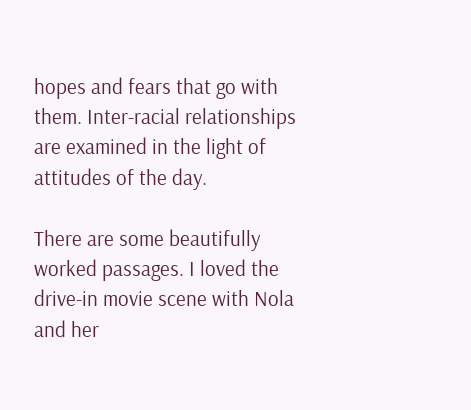hopes and fears that go with them. Inter-racial relationships are examined in the light of attitudes of the day.

There are some beautifully worked passages. I loved the drive-in movie scene with Nola and her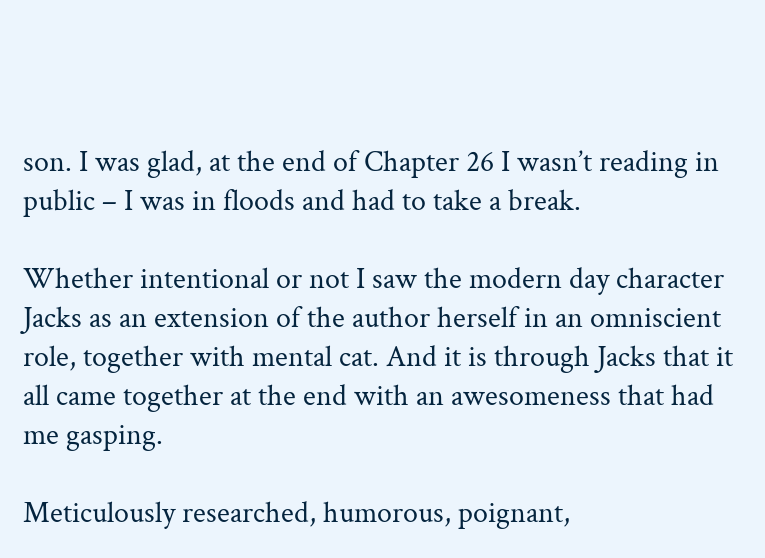son. I was glad, at the end of Chapter 26 I wasn’t reading in public – I was in floods and had to take a break.

Whether intentional or not I saw the modern day character Jacks as an extension of the author herself in an omniscient role, together with mental cat. And it is through Jacks that it all came together at the end with an awesomeness that had me gasping.

Meticulously researched, humorous, poignant,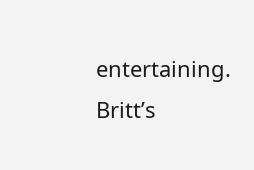entertaining. Britt’s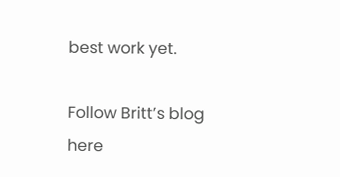best work yet.

Follow Britt’s blog here